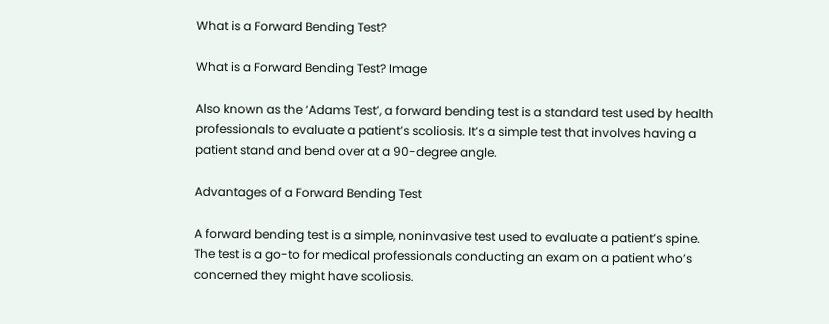What is a Forward Bending Test?

What is a Forward Bending Test? Image

Also known as the ‘Adams Test’, a forward bending test is a standard test used by health professionals to evaluate a patient’s scoliosis. It’s a simple test that involves having a patient stand and bend over at a 90-degree angle.

Advantages of a Forward Bending Test

A forward bending test is a simple, noninvasive test used to evaluate a patient’s spine. The test is a go-to for medical professionals conducting an exam on a patient who’s concerned they might have scoliosis.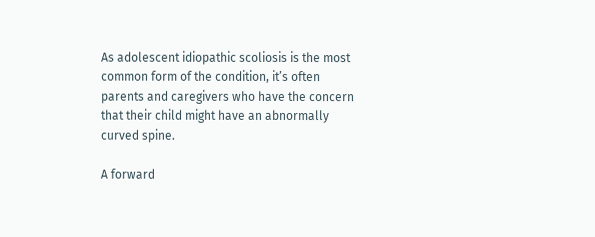As adolescent idiopathic scoliosis is the most common form of the condition, it’s often parents and caregivers who have the concern that their child might have an abnormally curved spine.

A forward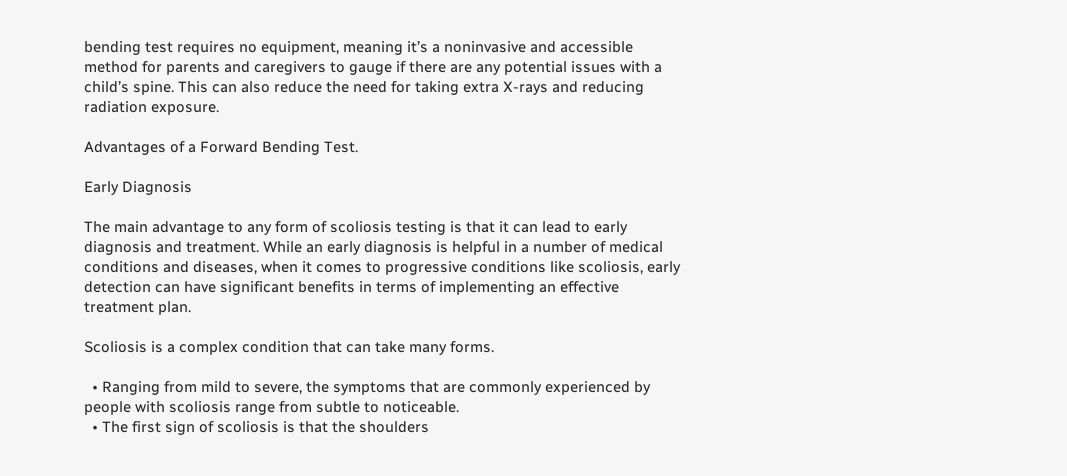bending test requires no equipment, meaning it’s a noninvasive and accessible method for parents and caregivers to gauge if there are any potential issues with a child’s spine. This can also reduce the need for taking extra X-rays and reducing radiation exposure.

Advantages of a Forward Bending Test.

Early Diagnosis

The main advantage to any form of scoliosis testing is that it can lead to early diagnosis and treatment. While an early diagnosis is helpful in a number of medical conditions and diseases, when it comes to progressive conditions like scoliosis, early detection can have significant benefits in terms of implementing an effective treatment plan.

Scoliosis is a complex condition that can take many forms.

  • Ranging from mild to severe, the symptoms that are commonly experienced by people with scoliosis range from subtle to noticeable.
  • The first sign of scoliosis is that the shoulders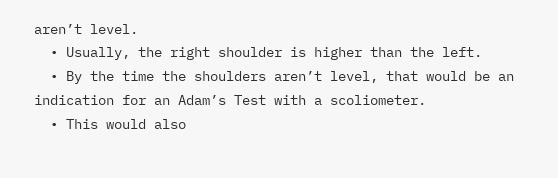aren’t level.
  • Usually, the right shoulder is higher than the left.
  • By the time the shoulders aren’t level, that would be an indication for an Adam’s Test with a scoliometer.
  • This would also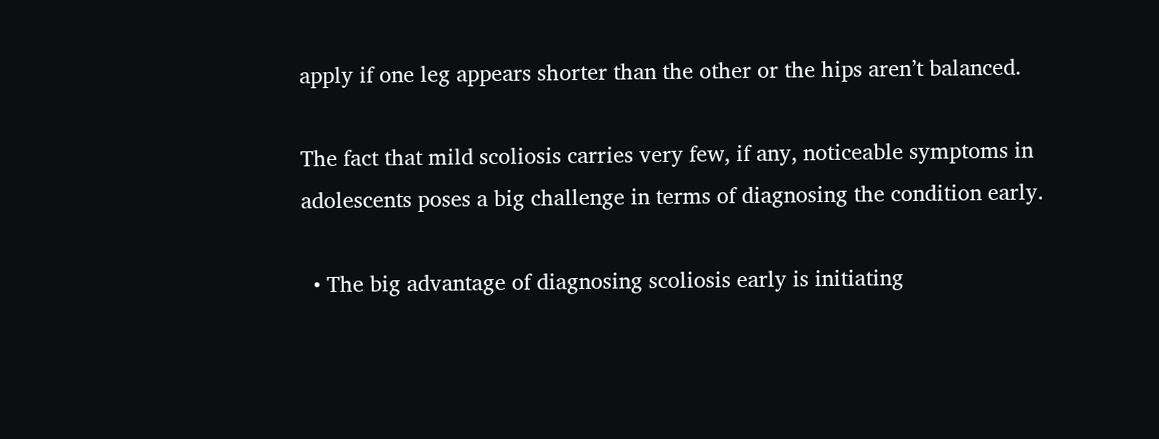apply if one leg appears shorter than the other or the hips aren’t balanced.

The fact that mild scoliosis carries very few, if any, noticeable symptoms in adolescents poses a big challenge in terms of diagnosing the condition early.

  • The big advantage of diagnosing scoliosis early is initiating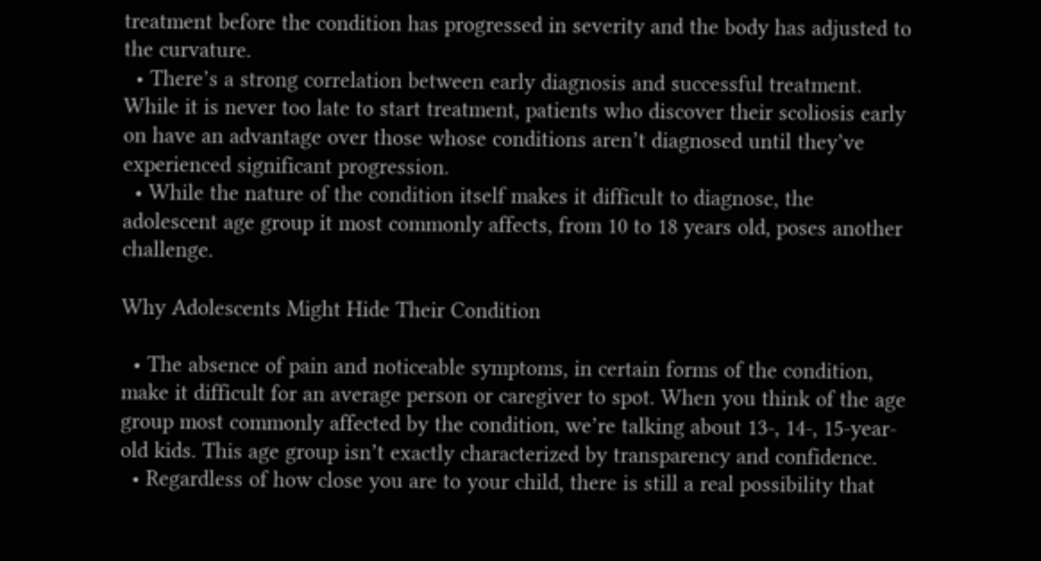treatment before the condition has progressed in severity and the body has adjusted to the curvature.
  • There’s a strong correlation between early diagnosis and successful treatment. While it is never too late to start treatment, patients who discover their scoliosis early on have an advantage over those whose conditions aren’t diagnosed until they’ve experienced significant progression.
  • While the nature of the condition itself makes it difficult to diagnose, the adolescent age group it most commonly affects, from 10 to 18 years old, poses another challenge.

Why Adolescents Might Hide Their Condition

  • The absence of pain and noticeable symptoms, in certain forms of the condition, make it difficult for an average person or caregiver to spot. When you think of the age group most commonly affected by the condition, we’re talking about 13-, 14-, 15-year-old kids. This age group isn’t exactly characterized by transparency and confidence.
  • Regardless of how close you are to your child, there is still a real possibility that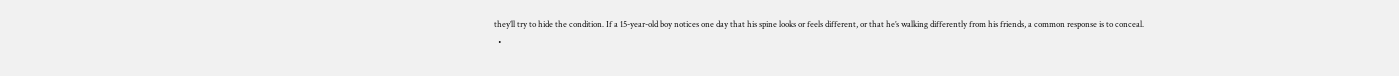they’ll try to hide the condition. If a 15-year-old boy notices one day that his spine looks or feels different, or that he’s walking differently from his friends, a common response is to conceal.
  •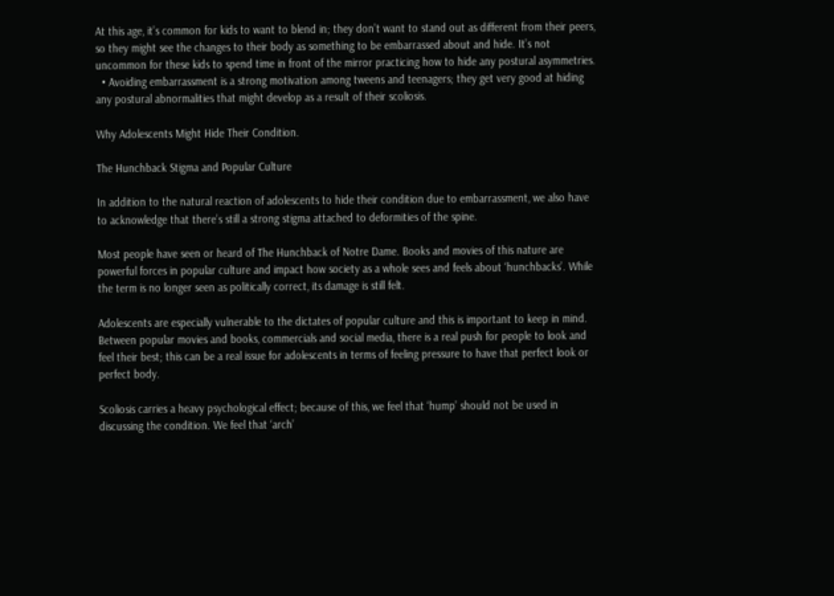At this age, it’s common for kids to want to blend in; they don’t want to stand out as different from their peers, so they might see the changes to their body as something to be embarrassed about and hide. It’s not uncommon for these kids to spend time in front of the mirror practicing how to hide any postural asymmetries.
  • Avoiding embarrassment is a strong motivation among tweens and teenagers; they get very good at hiding any postural abnormalities that might develop as a result of their scoliosis.

Why Adolescents Might Hide Their Condition.

The Hunchback Stigma and Popular Culture

In addition to the natural reaction of adolescents to hide their condition due to embarrassment, we also have to acknowledge that there’s still a strong stigma attached to deformities of the spine.

Most people have seen or heard of The Hunchback of Notre Dame. Books and movies of this nature are powerful forces in popular culture and impact how society as a whole sees and feels about ‘hunchbacks’. While the term is no longer seen as politically correct, its damage is still felt.

Adolescents are especially vulnerable to the dictates of popular culture and this is important to keep in mind. Between popular movies and books, commercials and social media, there is a real push for people to look and feel their best; this can be a real issue for adolescents in terms of feeling pressure to have that perfect look or perfect body.

Scoliosis carries a heavy psychological effect; because of this, we feel that ‘hump’ should not be used in discussing the condition. We feel that ‘arch’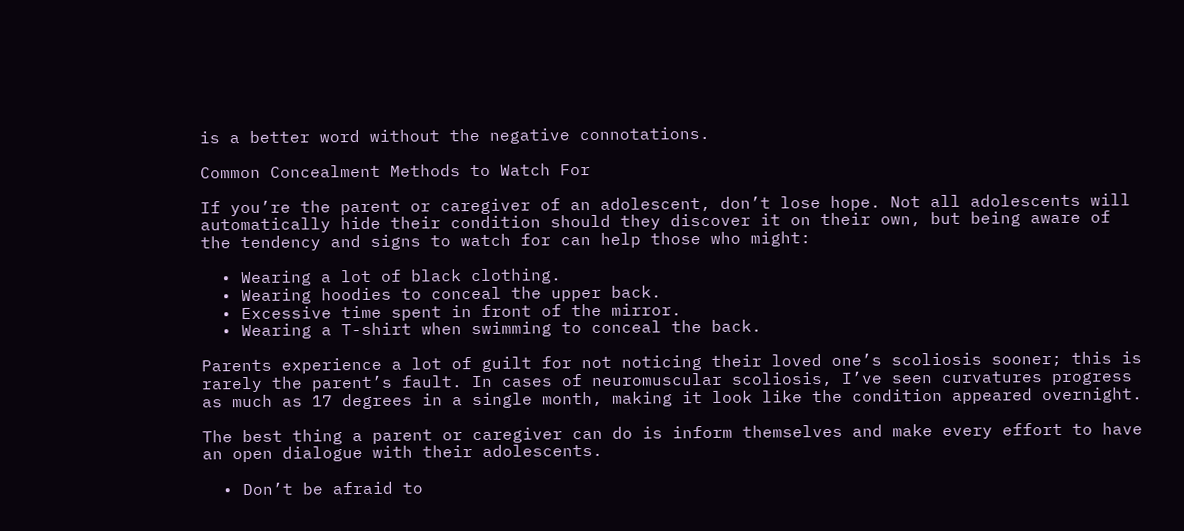is a better word without the negative connotations.

Common Concealment Methods to Watch For

If you’re the parent or caregiver of an adolescent, don’t lose hope. Not all adolescents will automatically hide their condition should they discover it on their own, but being aware of the tendency and signs to watch for can help those who might:

  • Wearing a lot of black clothing.
  • Wearing hoodies to conceal the upper back.
  • Excessive time spent in front of the mirror.
  • Wearing a T-shirt when swimming to conceal the back.

Parents experience a lot of guilt for not noticing their loved one’s scoliosis sooner; this is rarely the parent’s fault. In cases of neuromuscular scoliosis, I’ve seen curvatures progress as much as 17 degrees in a single month, making it look like the condition appeared overnight.

The best thing a parent or caregiver can do is inform themselves and make every effort to have an open dialogue with their adolescents.

  • Don’t be afraid to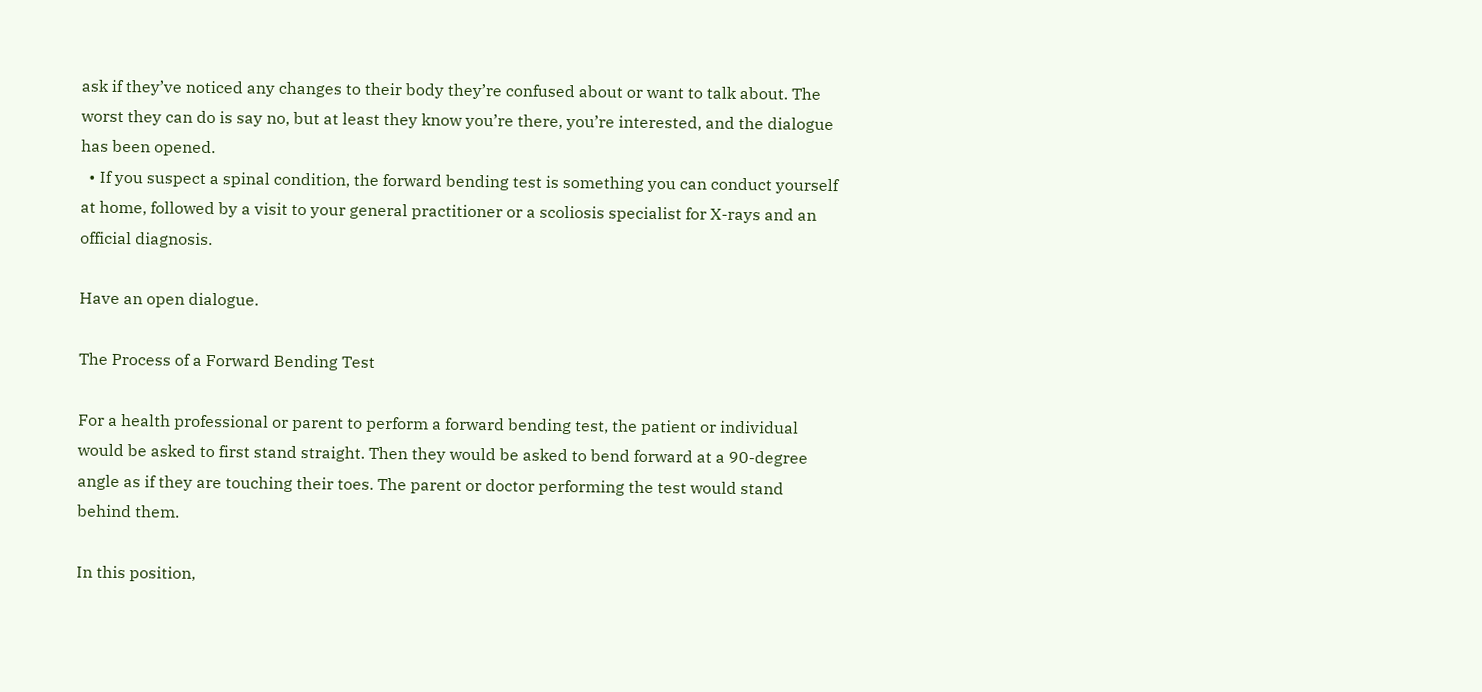ask if they’ve noticed any changes to their body they’re confused about or want to talk about. The worst they can do is say no, but at least they know you’re there, you’re interested, and the dialogue has been opened.
  • If you suspect a spinal condition, the forward bending test is something you can conduct yourself at home, followed by a visit to your general practitioner or a scoliosis specialist for X-rays and an official diagnosis.

Have an open dialogue.

The Process of a Forward Bending Test

For a health professional or parent to perform a forward bending test, the patient or individual would be asked to first stand straight. Then they would be asked to bend forward at a 90-degree angle as if they are touching their toes. The parent or doctor performing the test would stand behind them.

In this position,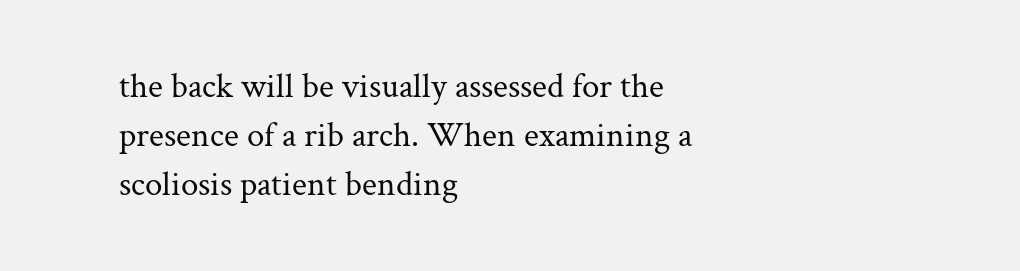the back will be visually assessed for the presence of a rib arch. When examining a scoliosis patient bending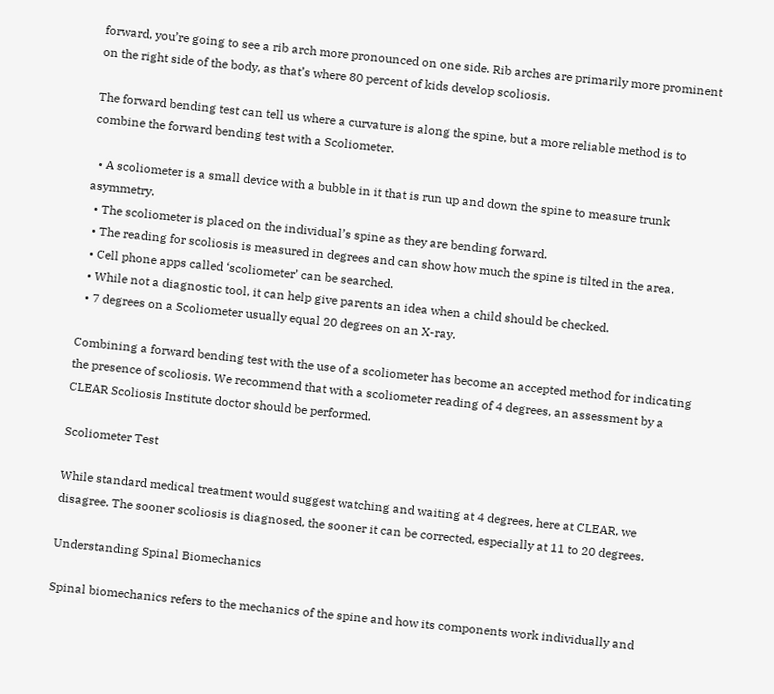forward, you’re going to see a rib arch more pronounced on one side. Rib arches are primarily more prominent on the right side of the body, as that’s where 80 percent of kids develop scoliosis.

The forward bending test can tell us where a curvature is along the spine, but a more reliable method is to combine the forward bending test with a Scoliometer.

  • A scoliometer is a small device with a bubble in it that is run up and down the spine to measure trunk asymmetry.
  • The scoliometer is placed on the individual’s spine as they are bending forward.
  • The reading for scoliosis is measured in degrees and can show how much the spine is tilted in the area.
  • Cell phone apps called ‘scoliometer’ can be searched.
  • While not a diagnostic tool, it can help give parents an idea when a child should be checked.
  • 7 degrees on a Scoliometer usually equal 20 degrees on an X-ray.

Combining a forward bending test with the use of a scoliometer has become an accepted method for indicating the presence of scoliosis. We recommend that with a scoliometer reading of 4 degrees, an assessment by a CLEAR Scoliosis Institute doctor should be performed.

Scoliometer Test

While standard medical treatment would suggest watching and waiting at 4 degrees, here at CLEAR, we disagree. The sooner scoliosis is diagnosed, the sooner it can be corrected, especially at 11 to 20 degrees.

Understanding Spinal Biomechanics

Spinal biomechanics refers to the mechanics of the spine and how its components work individually and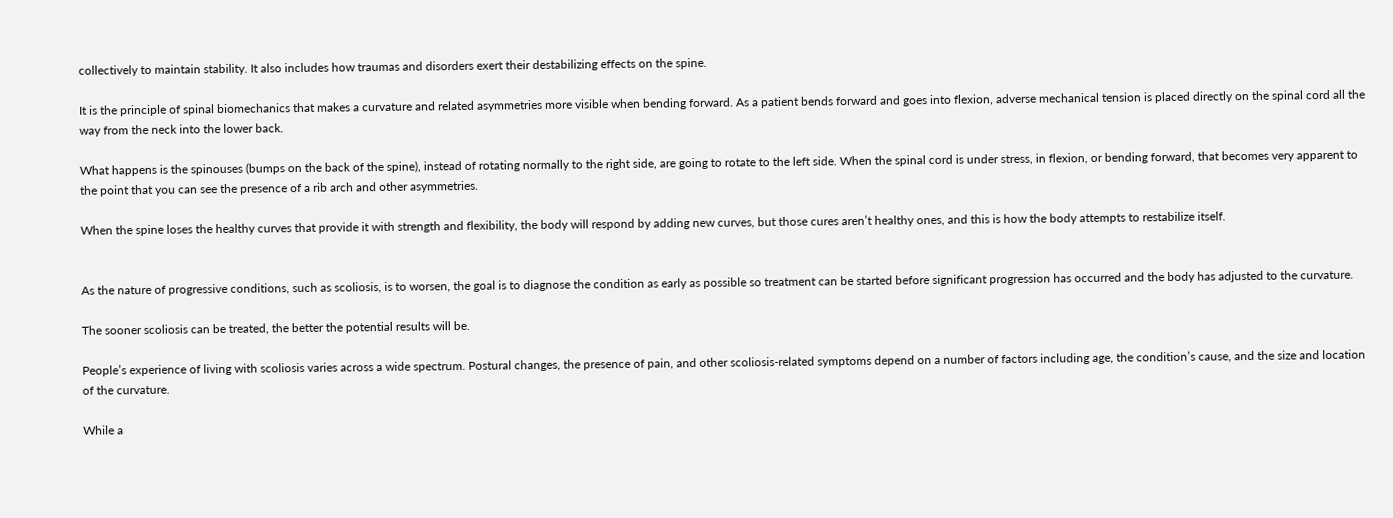collectively to maintain stability. It also includes how traumas and disorders exert their destabilizing effects on the spine.

It is the principle of spinal biomechanics that makes a curvature and related asymmetries more visible when bending forward. As a patient bends forward and goes into flexion, adverse mechanical tension is placed directly on the spinal cord all the way from the neck into the lower back.

What happens is the spinouses (bumps on the back of the spine), instead of rotating normally to the right side, are going to rotate to the left side. When the spinal cord is under stress, in flexion, or bending forward, that becomes very apparent to the point that you can see the presence of a rib arch and other asymmetries.

When the spine loses the healthy curves that provide it with strength and flexibility, the body will respond by adding new curves, but those cures aren’t healthy ones, and this is how the body attempts to restabilize itself.


As the nature of progressive conditions, such as scoliosis, is to worsen, the goal is to diagnose the condition as early as possible so treatment can be started before significant progression has occurred and the body has adjusted to the curvature.

The sooner scoliosis can be treated, the better the potential results will be.

People’s experience of living with scoliosis varies across a wide spectrum. Postural changes, the presence of pain, and other scoliosis-related symptoms depend on a number of factors including age, the condition’s cause, and the size and location of the curvature.

While a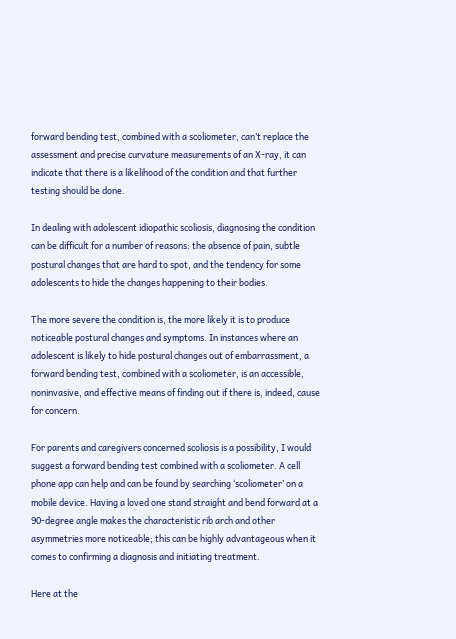forward bending test, combined with a scoliometer, can’t replace the assessment and precise curvature measurements of an X-ray, it can indicate that there is a likelihood of the condition and that further testing should be done.

In dealing with adolescent idiopathic scoliosis, diagnosing the condition can be difficult for a number of reasons: the absence of pain, subtle postural changes that are hard to spot, and the tendency for some adolescents to hide the changes happening to their bodies.

The more severe the condition is, the more likely it is to produce noticeable postural changes and symptoms. In instances where an adolescent is likely to hide postural changes out of embarrassment, a forward bending test, combined with a scoliometer, is an accessible, noninvasive, and effective means of finding out if there is, indeed, cause for concern.

For parents and caregivers concerned scoliosis is a possibility, I would suggest a forward bending test combined with a scoliometer. A cell phone app can help and can be found by searching ‘scoliometer’ on a mobile device. Having a loved one stand straight and bend forward at a 90-degree angle makes the characteristic rib arch and other asymmetries more noticeable; this can be highly advantageous when it comes to confirming a diagnosis and initiating treatment.

Here at the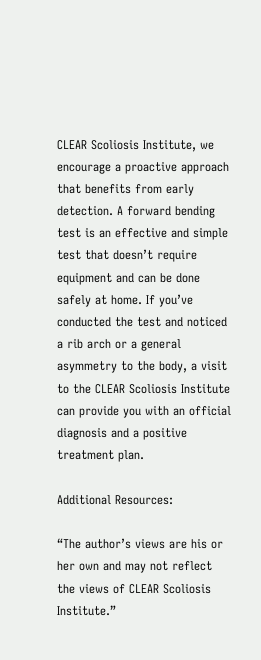CLEAR Scoliosis Institute, we encourage a proactive approach that benefits from early detection. A forward bending test is an effective and simple test that doesn’t require equipment and can be done safely at home. If you’ve conducted the test and noticed a rib arch or a general asymmetry to the body, a visit to the CLEAR Scoliosis Institute can provide you with an official diagnosis and a positive treatment plan.

Additional Resources:

“The author’s views are his or her own and may not reflect the views of CLEAR Scoliosis Institute.”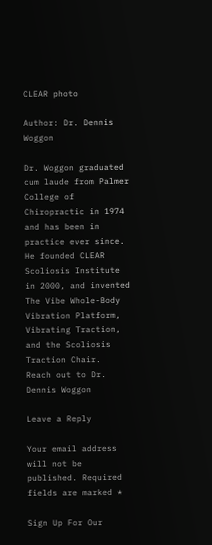CLEAR photo

Author: Dr. Dennis Woggon

Dr. Woggon graduated cum laude from Palmer College of Chiropractic in 1974 and has been in practice ever since. He founded CLEAR Scoliosis Institute in 2000, and invented The Vibe Whole-Body Vibration Platform, Vibrating Traction, and the Scoliosis Traction Chair.
Reach out to Dr. Dennis Woggon

Leave a Reply

Your email address will not be published. Required fields are marked *

Sign Up For Our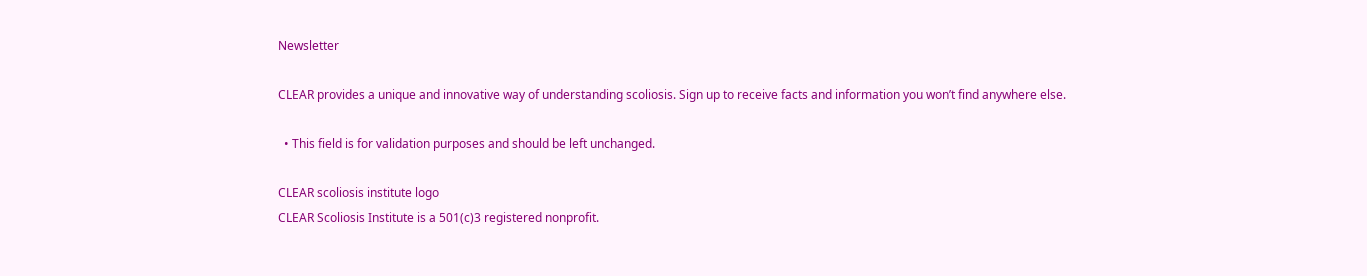Newsletter

CLEAR provides a unique and innovative way of understanding scoliosis. Sign up to receive facts and information you won’t find anywhere else.

  • This field is for validation purposes and should be left unchanged.

CLEAR scoliosis institute logo
CLEAR Scoliosis Institute is a 501(c)3 registered nonprofit.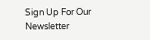Sign Up For Our Newsletter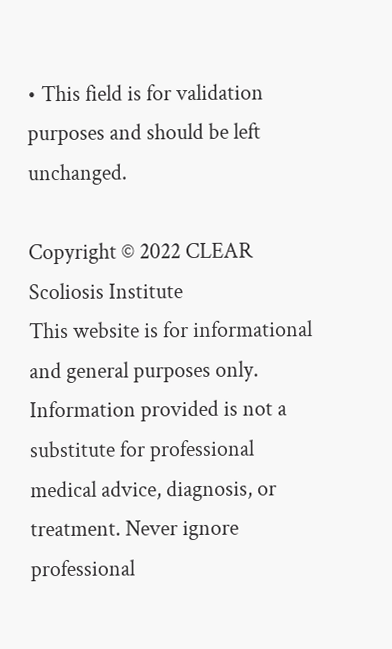• This field is for validation purposes and should be left unchanged.

Copyright © 2022 CLEAR Scoliosis Institute
This website is for informational and general purposes only. Information provided is not a substitute for professional medical advice, diagnosis, or treatment. Never ignore professional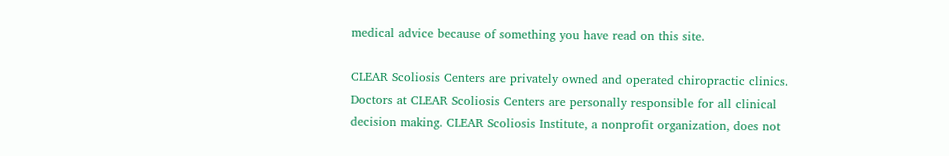medical advice because of something you have read on this site.

CLEAR Scoliosis Centers are privately owned and operated chiropractic clinics. Doctors at CLEAR Scoliosis Centers are personally responsible for all clinical decision making. CLEAR Scoliosis Institute, a nonprofit organization, does not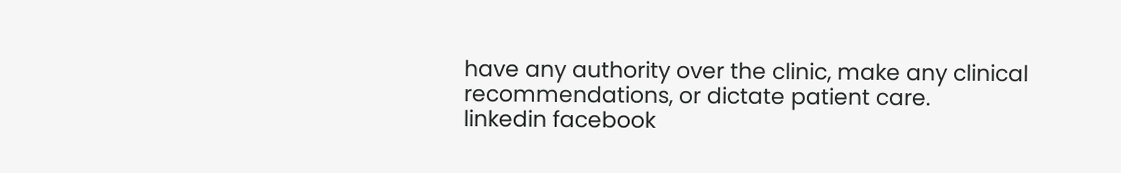have any authority over the clinic, make any clinical recommendations, or dictate patient care.
linkedin facebook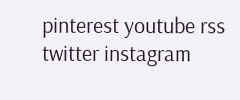pinterest youtube rss twitter instagram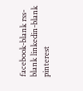facebook-blank rss-blank linkedin-blank pinterest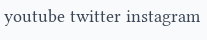youtube twitter instagram